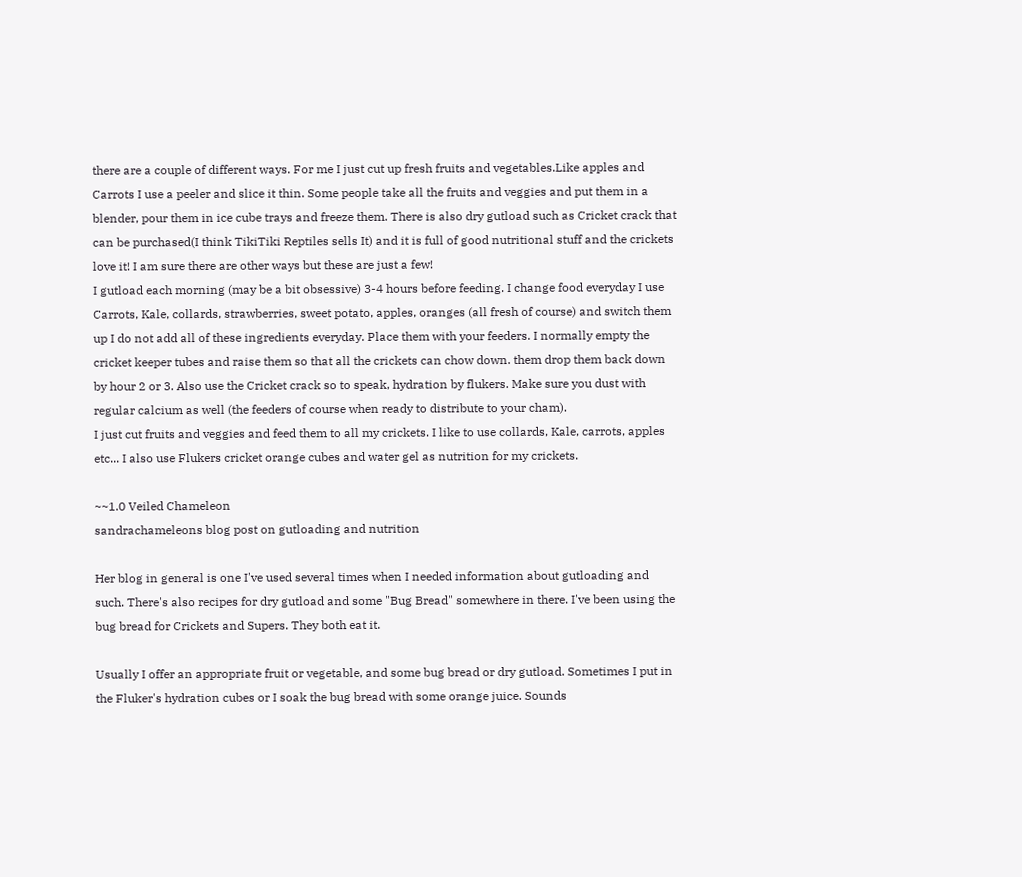there are a couple of different ways. For me I just cut up fresh fruits and vegetables.Like apples and Carrots I use a peeler and slice it thin. Some people take all the fruits and veggies and put them in a blender, pour them in ice cube trays and freeze them. There is also dry gutload such as Cricket crack that can be purchased(I think TikiTiki Reptiles sells It) and it is full of good nutritional stuff and the crickets love it! I am sure there are other ways but these are just a few!
I gutload each morning (may be a bit obsessive) 3-4 hours before feeding. I change food everyday I use Carrots, Kale, collards, strawberries, sweet potato, apples, oranges (all fresh of course) and switch them up I do not add all of these ingredients everyday. Place them with your feeders. I normally empty the cricket keeper tubes and raise them so that all the crickets can chow down. them drop them back down by hour 2 or 3. Also use the Cricket crack so to speak, hydration by flukers. Make sure you dust with regular calcium as well (the feeders of course when ready to distribute to your cham).
I just cut fruits and veggies and feed them to all my crickets. I like to use collards, Kale, carrots, apples etc... I also use Flukers cricket orange cubes and water gel as nutrition for my crickets.

~~1.0 Veiled Chameleon
sandrachameleons blog post on gutloading and nutrition

Her blog in general is one I've used several times when I needed information about gutloading and such. There's also recipes for dry gutload and some "Bug Bread" somewhere in there. I've been using the bug bread for Crickets and Supers. They both eat it.

Usually I offer an appropriate fruit or vegetable, and some bug bread or dry gutload. Sometimes I put in the Fluker's hydration cubes or I soak the bug bread with some orange juice. Sounds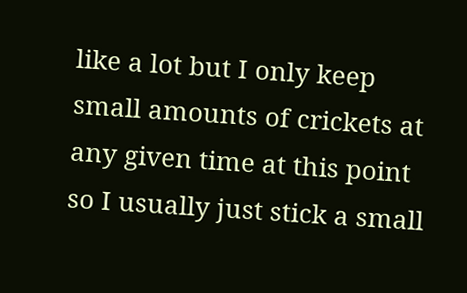like a lot but I only keep small amounts of crickets at any given time at this point so I usually just stick a small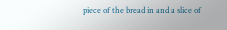piece of the bread in and a slice of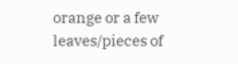orange or a few leaves/pieces of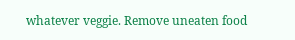whatever veggie. Remove uneaten food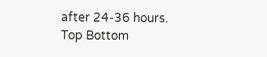after 24-36 hours.
Top Bottom